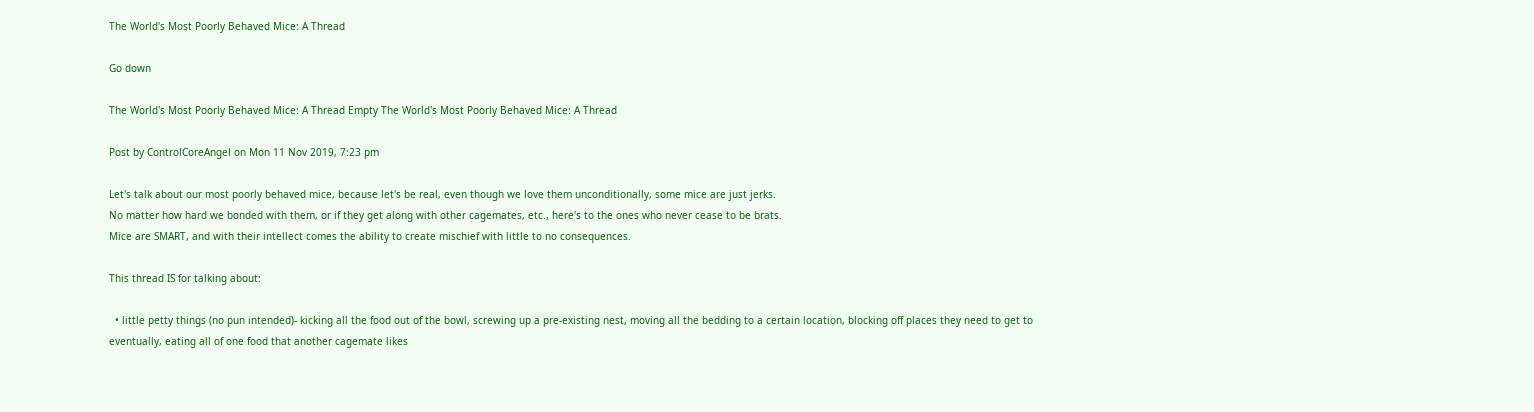The World's Most Poorly Behaved Mice: A Thread

Go down

The World's Most Poorly Behaved Mice: A Thread Empty The World's Most Poorly Behaved Mice: A Thread

Post by ControlCoreAngel on Mon 11 Nov 2019, 7:23 pm

Let's talk about our most poorly behaved mice, because let's be real, even though we love them unconditionally, some mice are just jerks.
No matter how hard we bonded with them, or if they get along with other cagemates, etc., here's to the ones who never cease to be brats.
Mice are SMART, and with their intellect comes the ability to create mischief with little to no consequences.

This thread IS for talking about:

  • little petty things (no pun intended)- kicking all the food out of the bowl, screwing up a pre-existing nest, moving all the bedding to a certain location, blocking off places they need to get to eventually, eating all of one food that another cagemate likes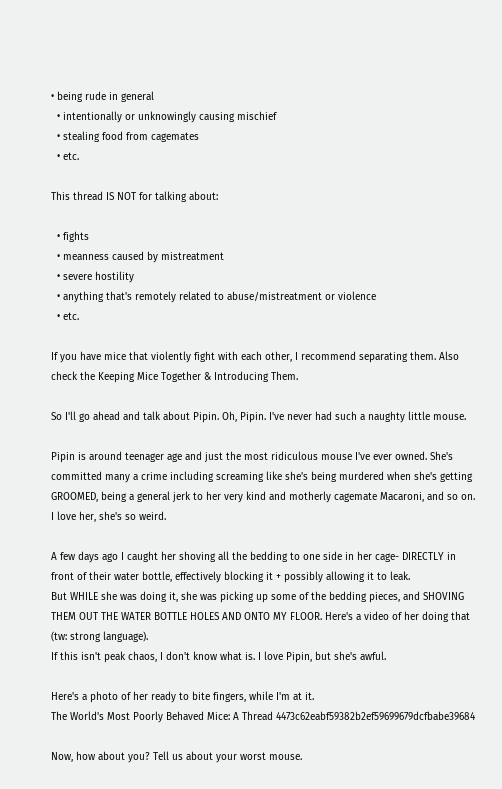• being rude in general
  • intentionally or unknowingly causing mischief
  • stealing food from cagemates
  • etc.

This thread IS NOT for talking about:

  • fights
  • meanness caused by mistreatment
  • severe hostility
  • anything that's remotely related to abuse/mistreatment or violence
  • etc.

If you have mice that violently fight with each other, I recommend separating them. Also check the Keeping Mice Together & Introducing Them.

So I'll go ahead and talk about Pipin. Oh, Pipin. I've never had such a naughty little mouse.

Pipin is around teenager age and just the most ridiculous mouse I've ever owned. She's committed many a crime including screaming like she's being murdered when she's getting GROOMED, being a general jerk to her very kind and motherly cagemate Macaroni, and so on. I love her, she's so weird.

A few days ago I caught her shoving all the bedding to one side in her cage- DIRECTLY in front of their water bottle, effectively blocking it + possibly allowing it to leak.
But WHILE she was doing it, she was picking up some of the bedding pieces, and SHOVING THEM OUT THE WATER BOTTLE HOLES AND ONTO MY FLOOR. Here's a video of her doing that (tw: strong language).
If this isn't peak chaos, I don't know what is. I love Pipin, but she's awful.

Here's a photo of her ready to bite fingers, while I'm at it.
The World's Most Poorly Behaved Mice: A Thread 4473c62eabf59382b2ef59699679dcfbabe39684

Now, how about you? Tell us about your worst mouse.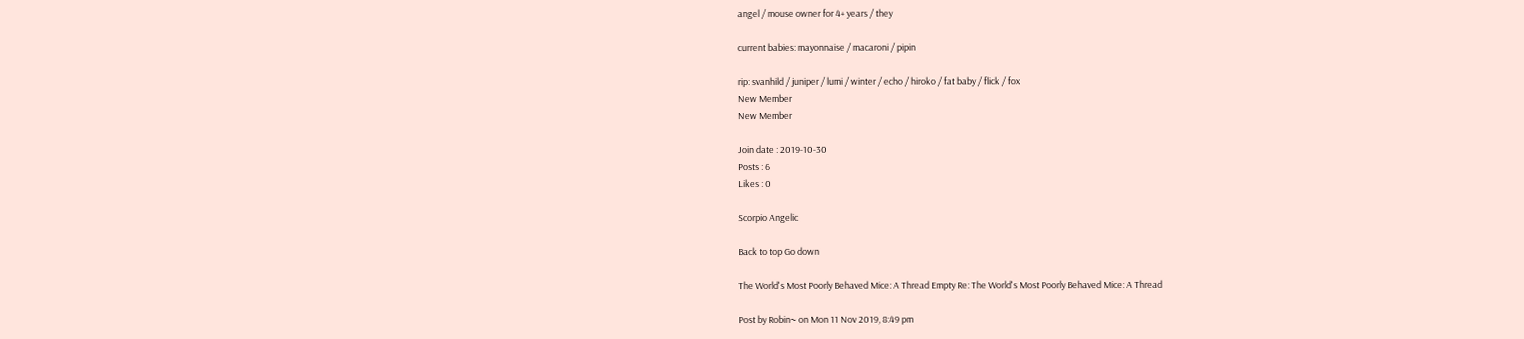angel / mouse owner for 4+ years / they

current babies: mayonnaise / macaroni / pipin

rip: svanhild / juniper / lumi / winter / echo / hiroko / fat baby / flick / fox
New Member
New Member

Join date : 2019-10-30
Posts : 6
Likes : 0

Scorpio Angelic

Back to top Go down

The World's Most Poorly Behaved Mice: A Thread Empty Re: The World's Most Poorly Behaved Mice: A Thread

Post by Robin~ on Mon 11 Nov 2019, 8:49 pm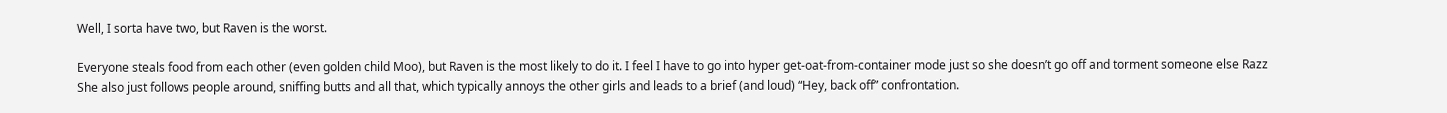Well, I sorta have two, but Raven is the worst.

Everyone steals food from each other (even golden child Moo), but Raven is the most likely to do it. I feel I have to go into hyper get-oat-from-container mode just so she doesn’t go off and torment someone else Razz
She also just follows people around, sniffing butts and all that, which typically annoys the other girls and leads to a brief (and loud) “Hey, back off” confrontation.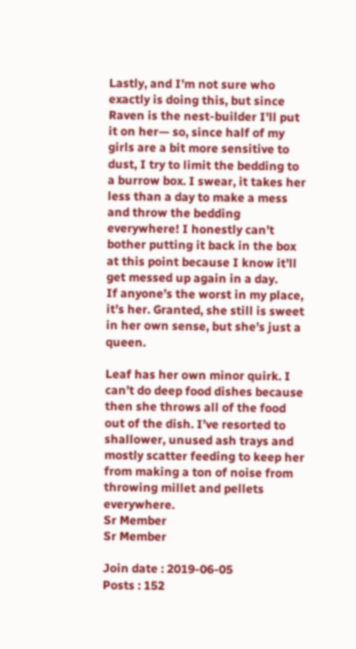Lastly, and I’m not sure who exactly is doing this, but since Raven is the nest-builder I’ll put it on her— so, since half of my girls are a bit more sensitive to dust, I try to limit the bedding to a burrow box. I swear, it takes her less than a day to make a mess and throw the bedding everywhere! I honestly can’t bother putting it back in the box at this point because I know it’ll get messed up again in a day.
If anyone’s the worst in my place, it’s her. Granted, she still is sweet in her own sense, but she’s just a queen.

Leaf has her own minor quirk. I can’t do deep food dishes because then she throws all of the food out of the dish. I’ve resorted to shallower, unused ash trays and mostly scatter feeding to keep her from making a ton of noise from throwing millet and pellets everywhere.
Sr Member
Sr Member

Join date : 2019-06-05
Posts : 152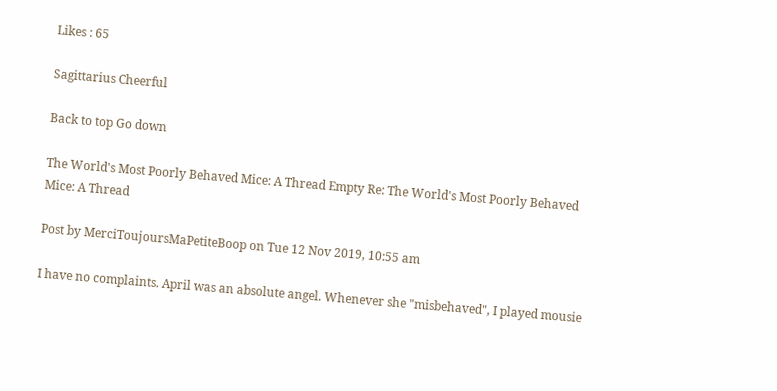Likes : 65

Sagittarius Cheerful

Back to top Go down

The World's Most Poorly Behaved Mice: A Thread Empty Re: The World's Most Poorly Behaved Mice: A Thread

Post by MerciToujoursMaPetiteBoop on Tue 12 Nov 2019, 10:55 am

I have no complaints. April was an absolute angel. Whenever she "misbehaved", I played mousie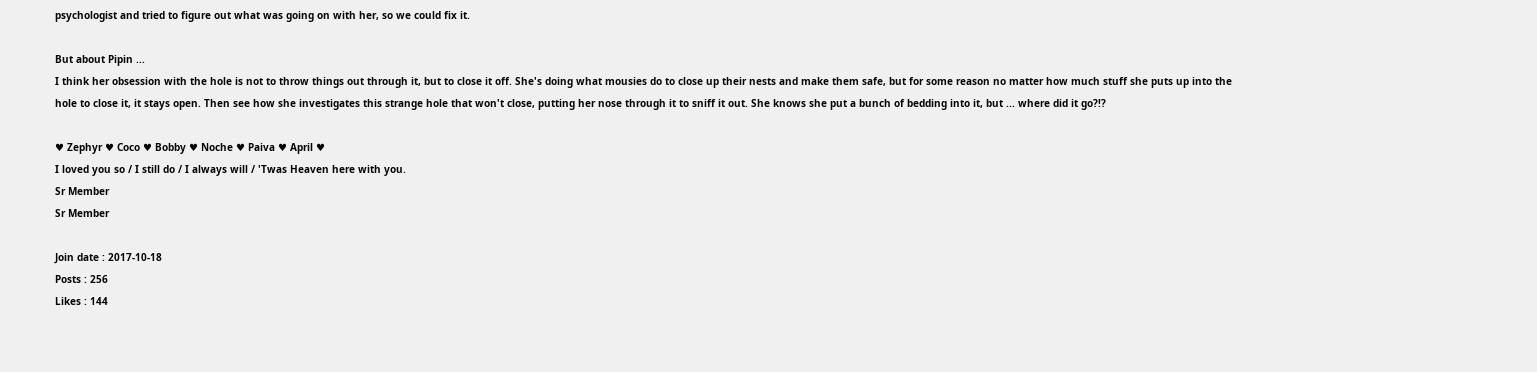psychologist and tried to figure out what was going on with her, so we could fix it.

But about Pipin ...
I think her obsession with the hole is not to throw things out through it, but to close it off. She's doing what mousies do to close up their nests and make them safe, but for some reason no matter how much stuff she puts up into the hole to close it, it stays open. Then see how she investigates this strange hole that won't close, putting her nose through it to sniff it out. She knows she put a bunch of bedding into it, but ... where did it go?!?

♥ Zephyr ♥ Coco ♥ Bobby ♥ Noche ♥ Paiva ♥ April ♥
I loved you so / I still do / I always will / 'Twas Heaven here with you.
Sr Member
Sr Member

Join date : 2017-10-18
Posts : 256
Likes : 144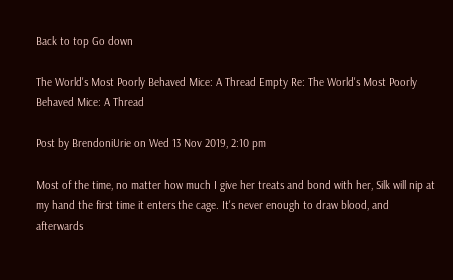Back to top Go down

The World's Most Poorly Behaved Mice: A Thread Empty Re: The World's Most Poorly Behaved Mice: A Thread

Post by BrendoniUrie on Wed 13 Nov 2019, 2:10 pm

Most of the time, no matter how much I give her treats and bond with her, Silk will nip at my hand the first time it enters the cage. It's never enough to draw blood, and afterwards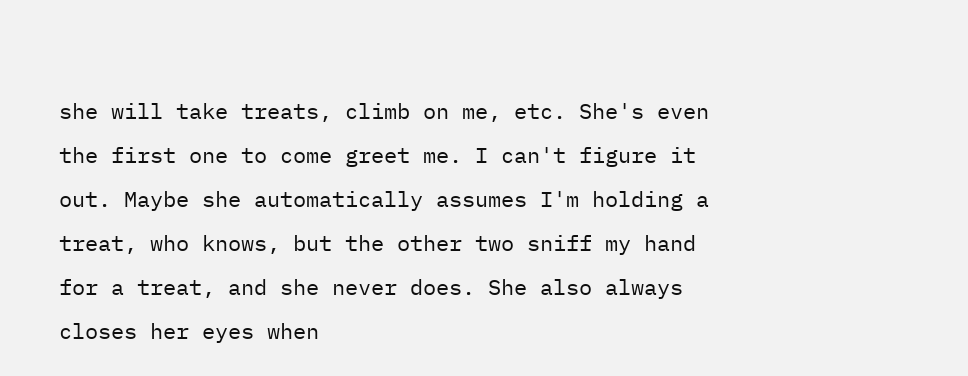she will take treats, climb on me, etc. She's even the first one to come greet me. I can't figure it out. Maybe she automatically assumes I'm holding a treat, who knows, but the other two sniff my hand for a treat, and she never does. She also always closes her eyes when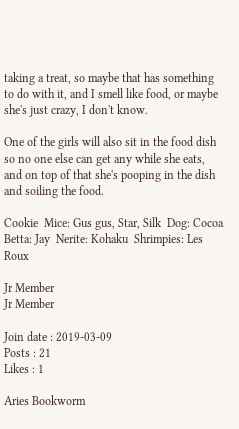taking a treat, so maybe that has something to do with it, and I smell like food, or maybe she's just crazy, I don't know.

One of the girls will also sit in the food dish so no one else can get any while she eats, and on top of that she's pooping in the dish and soiling the food.

Cookie  Mice: Gus gus, Star, Silk  Dog: Cocoa  Betta: Jay  Nerite: Kohaku  Shrimpies: Les Roux

Jr Member
Jr Member

Join date : 2019-03-09
Posts : 21
Likes : 1

Aries Bookworm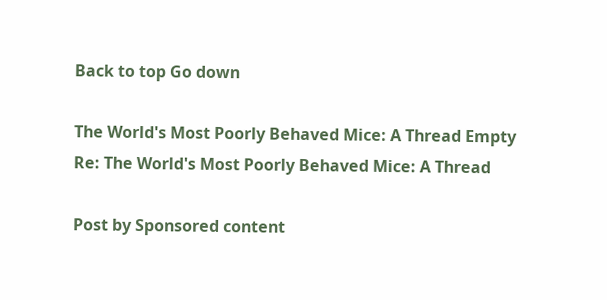Back to top Go down

The World's Most Poorly Behaved Mice: A Thread Empty Re: The World's Most Poorly Behaved Mice: A Thread

Post by Sponsored content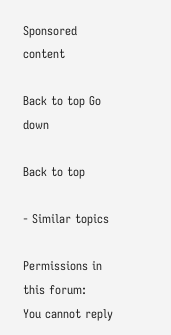Sponsored content

Back to top Go down

Back to top

- Similar topics

Permissions in this forum:
You cannot reply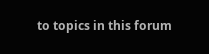to topics in this forum